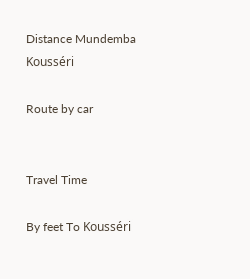Distance Mundemba Kousséri

Route by car


Travel Time

By feet To Kousséri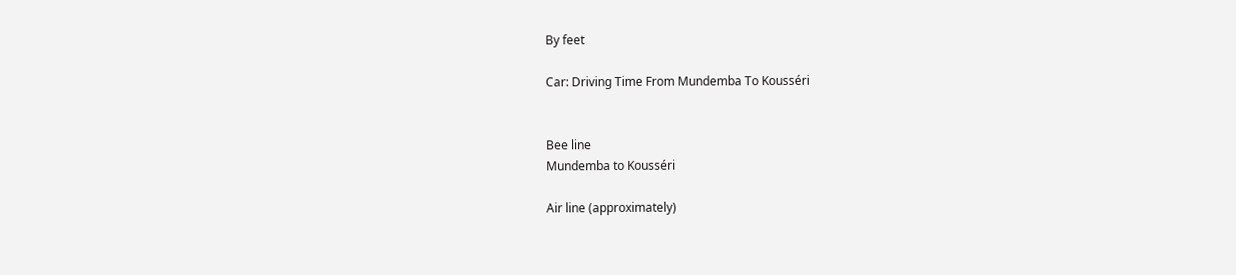By feet

Car: Driving Time From Mundemba To Kousséri


Bee line
Mundemba to Kousséri

Air line (approximately)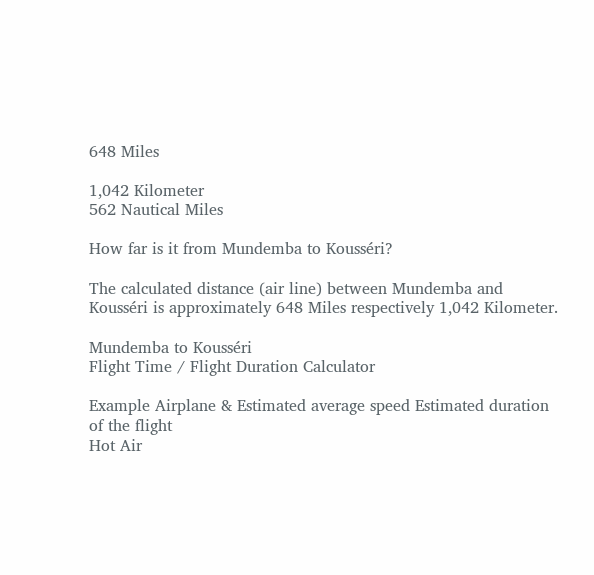648 Miles

1,042 Kilometer
562 Nautical Miles

How far is it from Mundemba to Kousséri?

The calculated distance (air line) between Mundemba and Kousséri is approximately 648 Miles respectively 1,042 Kilometer.

Mundemba to Kousséri
Flight Time / Flight Duration Calculator

Example Airplane & Estimated average speed Estimated duration of the flight
Hot Air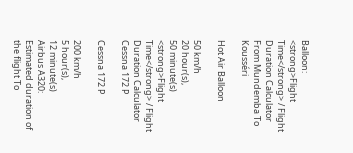Balloon: <strong>Flight Time</strong> / Flight Duration Calculator From Mundemba To Kousséri

Hot Air Balloon

50 km/h
20 hour(s),
50 minute(s)
<strong>Flight Time</strong> / Flight Duration Calculator Cessna 172 P

Cessna 172 P

200 km/h
5 hour(s),
12 minute(s)
Airbus A320: Estimated duration of the flight To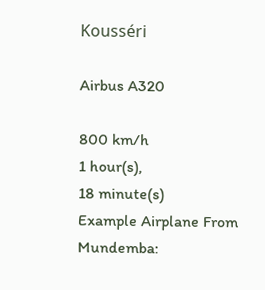Kousséri

Airbus A320

800 km/h
1 hour(s),
18 minute(s)
Example Airplane From Mundemba: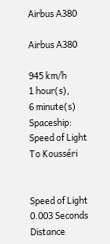Airbus A380

Airbus A380

945 km/h
1 hour(s),
6 minute(s)
Spaceship: Speed of Light To Kousséri


Speed of Light
0.003 Seconds
Distance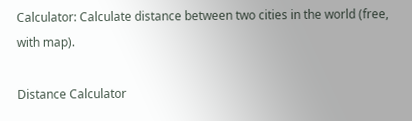Calculator: Calculate distance between two cities in the world (free, with map).

Distance Calculator